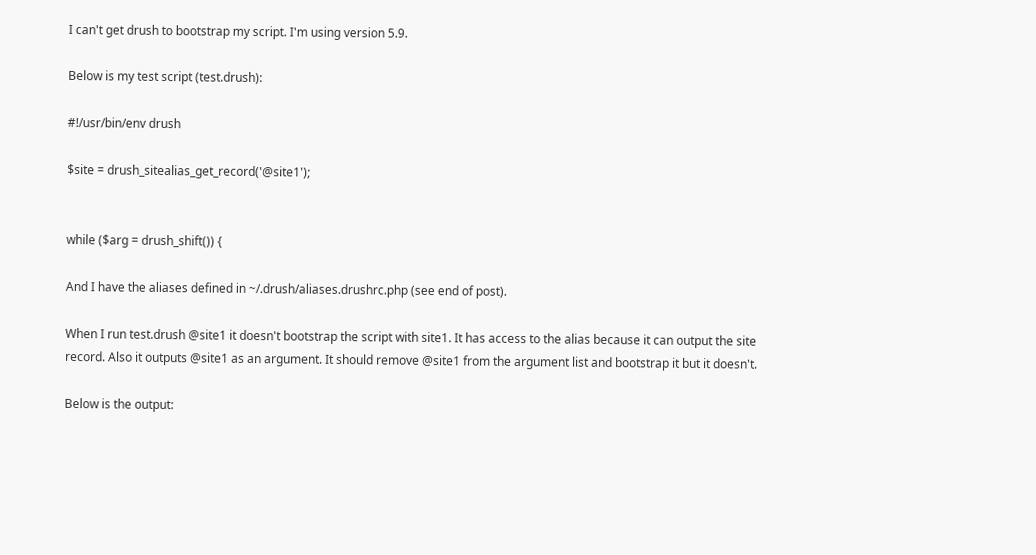I can't get drush to bootstrap my script. I'm using version 5.9.

Below is my test script (test.drush):

#!/usr/bin/env drush

$site = drush_sitealias_get_record('@site1');


while ($arg = drush_shift()) {

And I have the aliases defined in ~/.drush/aliases.drushrc.php (see end of post).

When I run test.drush @site1 it doesn't bootstrap the script with site1. It has access to the alias because it can output the site record. Also it outputs @site1 as an argument. It should remove @site1 from the argument list and bootstrap it but it doesn't.

Below is the output: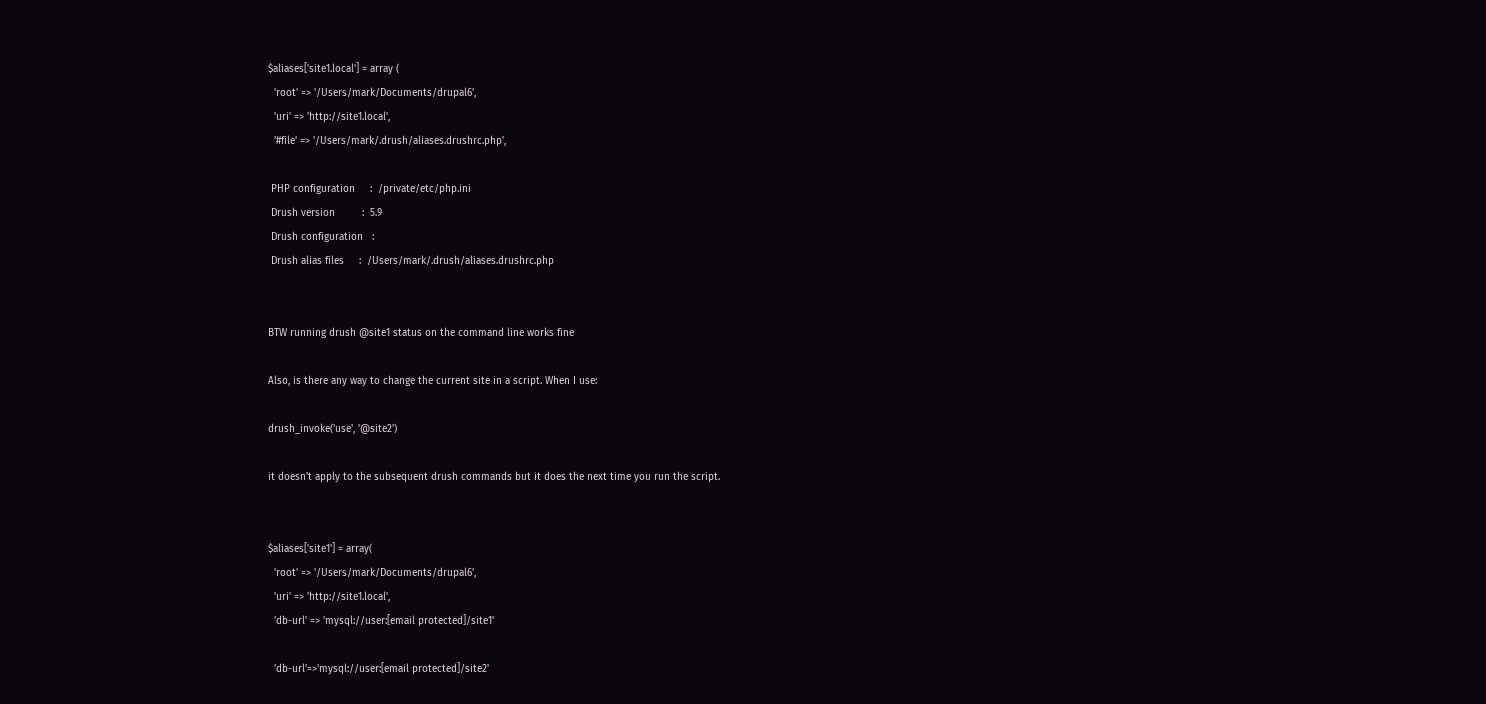$aliases['site1.local'] = array (
  'root' => '/Users/mark/Documents/drupal6',
  'uri' => 'http://site1.local',
  '#file' => '/Users/mark/.drush/aliases.drushrc.php',

 PHP configuration     :  /private/etc/php.ini
 Drush version         :  5.9
 Drush configuration   :
 Drush alias files     :  /Users/mark/.drush/aliases.drushrc.php


BTW running drush @site1 status on the command line works fine

Also, is there any way to change the current site in a script. When I use:

drush_invoke('use', '@site2')

it doesn't apply to the subsequent drush commands but it does the next time you run the script.


$aliases['site1'] = array(
  'root' => '/Users/mark/Documents/drupal6',
  'uri' => 'http://site1.local',
  'db-url' => 'mysql://user:[email protected]/site1'

  'db-url'=>'mysql://user:[email protected]/site2'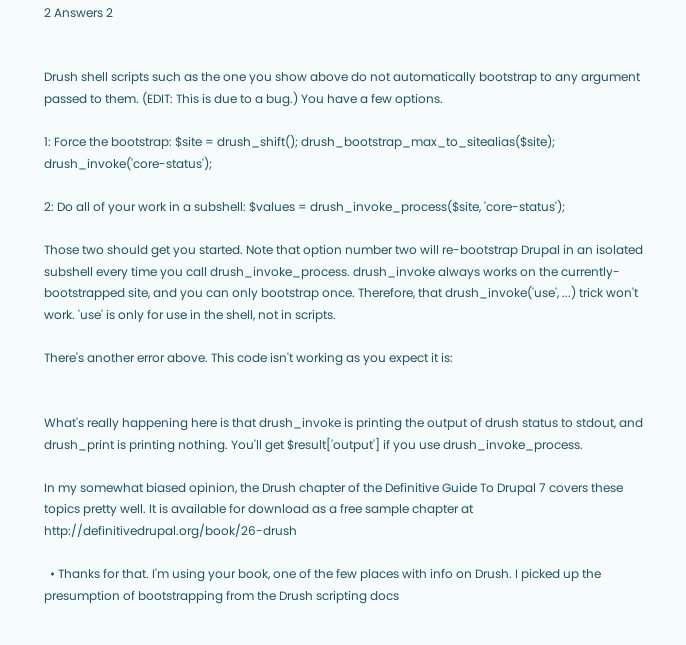2 Answers 2


Drush shell scripts such as the one you show above do not automatically bootstrap to any argument passed to them. (EDIT: This is due to a bug.) You have a few options.

1: Force the bootstrap: $site = drush_shift(); drush_bootstrap_max_to_sitealias($site); drush_invoke('core-status');

2: Do all of your work in a subshell: $values = drush_invoke_process($site, 'core-status');

Those two should get you started. Note that option number two will re-bootstrap Drupal in an isolated subshell every time you call drush_invoke_process. drush_invoke always works on the currently-bootstrapped site, and you can only bootstrap once. Therefore, that drush_invoke('use', ...) trick won't work. 'use' is only for use in the shell, not in scripts.

There's another error above. This code isn't working as you expect it is:


What's really happening here is that drush_invoke is printing the output of drush status to stdout, and drush_print is printing nothing. You'll get $result['output'] if you use drush_invoke_process.

In my somewhat biased opinion, the Drush chapter of the Definitive Guide To Drupal 7 covers these topics pretty well. It is available for download as a free sample chapter at http://definitivedrupal.org/book/26-drush

  • Thanks for that. I'm using your book, one of the few places with info on Drush. I picked up the presumption of bootstrapping from the Drush scripting docs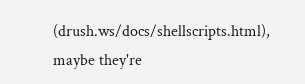(drush.ws/docs/shellscripts.html), maybe they're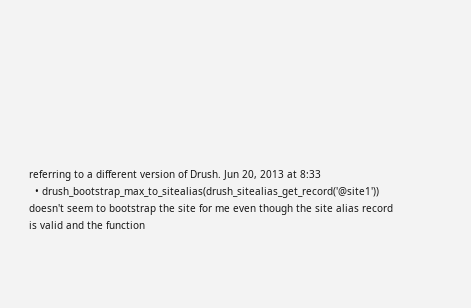referring to a different version of Drush. Jun 20, 2013 at 8:33
  • drush_bootstrap_max_to_sitealias(drush_sitealias_get_record('@site1')) doesn't seem to bootstrap the site for me even though the site alias record is valid and the function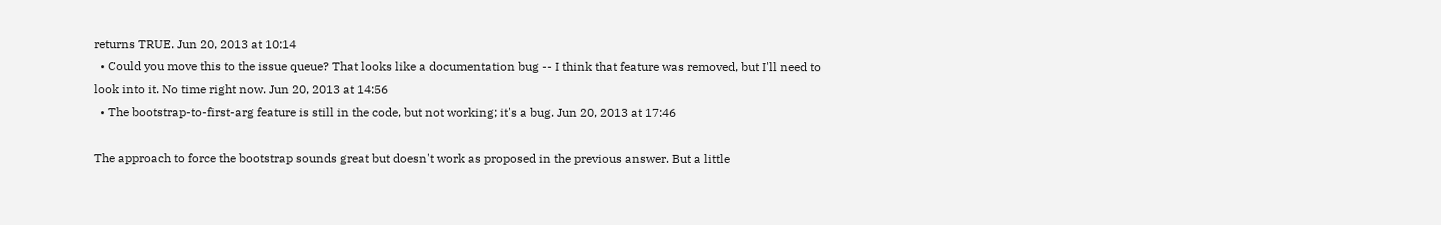returns TRUE. Jun 20, 2013 at 10:14
  • Could you move this to the issue queue? That looks like a documentation bug -- I think that feature was removed, but I'll need to look into it. No time right now. Jun 20, 2013 at 14:56
  • The bootstrap-to-first-arg feature is still in the code, but not working; it's a bug. Jun 20, 2013 at 17:46

The approach to force the bootstrap sounds great but doesn't work as proposed in the previous answer. But a little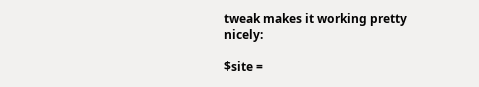tweak makes it working pretty nicely:

$site =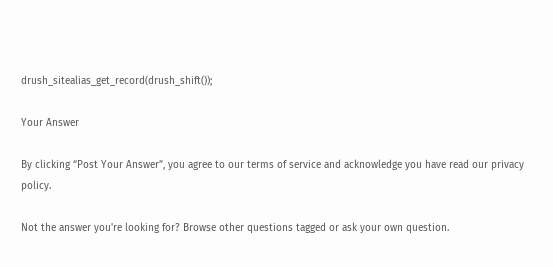drush_sitealias_get_record(drush_shift());

Your Answer

By clicking “Post Your Answer”, you agree to our terms of service and acknowledge you have read our privacy policy.

Not the answer you're looking for? Browse other questions tagged or ask your own question.